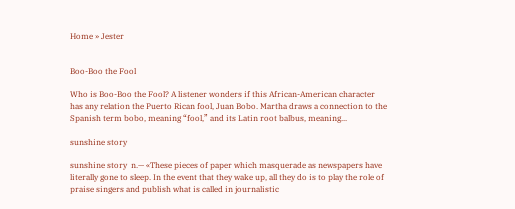Home » Jester


Boo-Boo the Fool

Who is Boo-Boo the Fool? A listener wonders if this African-American character has any relation the Puerto Rican fool, Juan Bobo. Martha draws a connection to the Spanish term bobo, meaning “fool,” and its Latin root balbus, meaning...

sunshine story

sunshine story  n.— «These pieces of paper which masquerade as newspapers have literally gone to sleep. In the event that they wake up, all they do is to play the role of praise singers and publish what is called in journalistic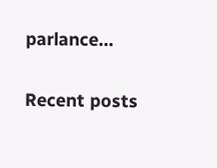parlance...

Recent posts